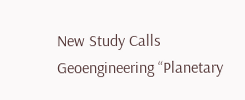New Study Calls Geoengineering “Planetary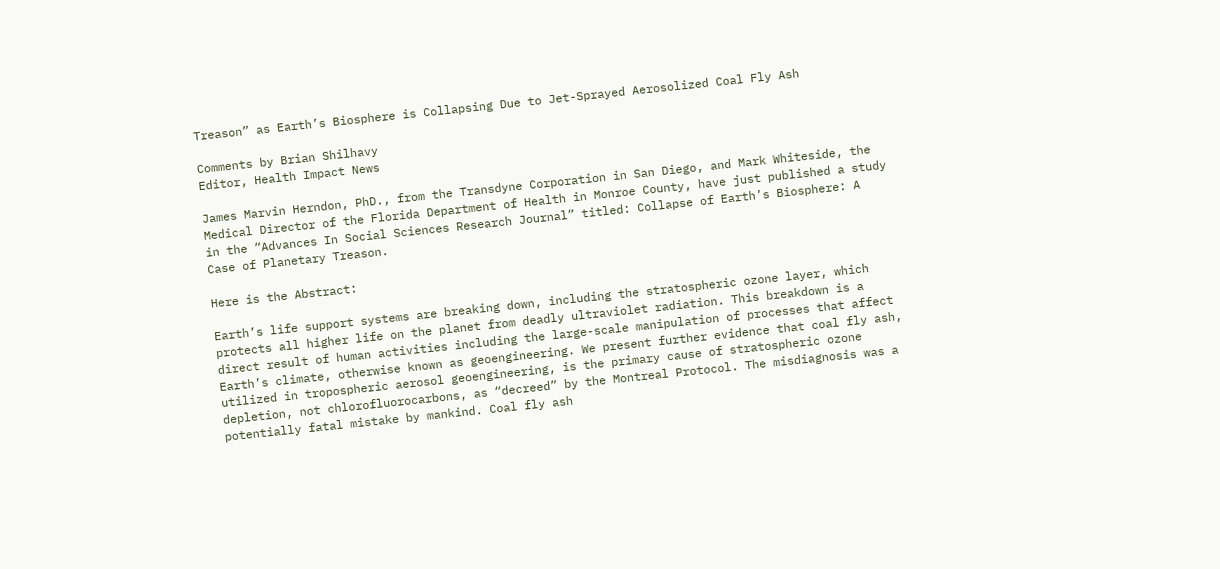Treason” as Earth’s Biosphere is Collapsing Due to Jet-Sprayed Aerosolized Coal Fly Ash

Comments by Brian Shilhavy
Editor, Health Impact News

James Marvin Herndon, PhD., from the Transdyne Corporation in San Diego, and Mark Whiteside, the Medical Director of the Florida Department of Health in Monroe County, have just published a study in the “Advances In Social Sciences Research Journal” titled: Collapse of Earth’s Biosphere: A Case of Planetary Treason.

Here is the Abstract:

Earth’s life support systems are breaking down, including the stratospheric ozone layer, which protects all higher life on the planet from deadly ultraviolet radiation. This breakdown is a direct result of human activities including the large-scale manipulation of processes that affect Earth’s climate, otherwise known as geoengineering. We present further evidence that coal fly ash, utilized in tropospheric aerosol geoengineering, is the primary cause of stratospheric ozone depletion, not chlorofluorocarbons, as “decreed” by the Montreal Protocol. The misdiagnosis was a potentially fatal mistake by mankind. Coal fly ash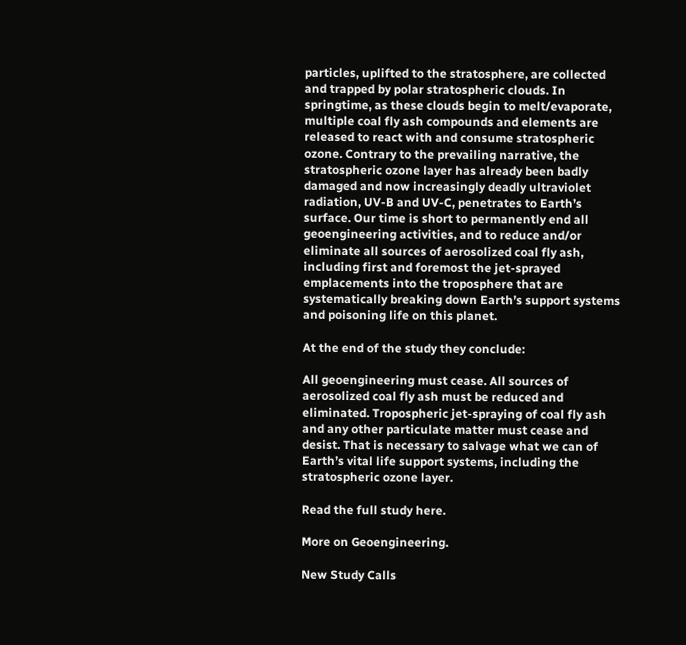particles, uplifted to the stratosphere, are collected and trapped by polar stratospheric clouds. In springtime, as these clouds begin to melt/evaporate, multiple coal fly ash compounds and elements are released to react with and consume stratospheric ozone. Contrary to the prevailing narrative, the stratospheric ozone layer has already been badly damaged and now increasingly deadly ultraviolet radiation, UV-B and UV-C, penetrates to Earth’s surface. Our time is short to permanently end all geoengineering activities, and to reduce and/or eliminate all sources of aerosolized coal fly ash, including first and foremost the jet-sprayed emplacements into the troposphere that are systematically breaking down Earth’s support systems and poisoning life on this planet.

At the end of the study they conclude:

All geoengineering must cease. All sources of aerosolized coal fly ash must be reduced and eliminated. Tropospheric jet-spraying of coal fly ash and any other particulate matter must cease and desist. That is necessary to salvage what we can of Earth’s vital life support systems, including the stratospheric ozone layer.

Read the full study here.

More on Geoengineering.

New Study Calls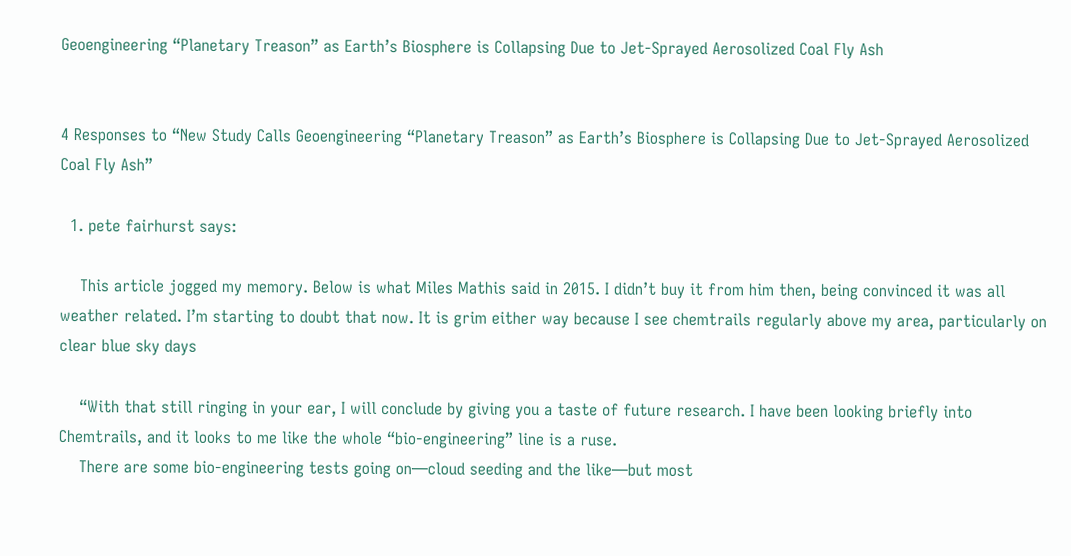Geoengineering “Planetary Treason” as Earth’s Biosphere is Collapsing Due to Jet-Sprayed Aerosolized Coal Fly Ash


4 Responses to “New Study Calls Geoengineering “Planetary Treason” as Earth’s Biosphere is Collapsing Due to Jet-Sprayed Aerosolized Coal Fly Ash”

  1. pete fairhurst says:

    This article jogged my memory. Below is what Miles Mathis said in 2015. I didn’t buy it from him then, being convinced it was all weather related. I’m starting to doubt that now. It is grim either way because I see chemtrails regularly above my area, particularly on clear blue sky days

    “With that still ringing in your ear, I will conclude by giving you a taste of future research. I have been looking briefly into Chemtrails, and it looks to me like the whole “bio-engineering” line is a ruse.
    There are some bio-engineering tests going on—cloud seeding and the like—but most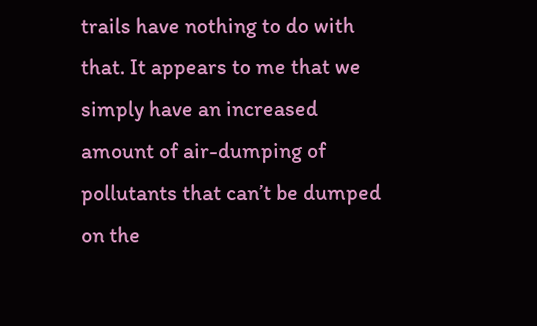trails have nothing to do with that. It appears to me that we simply have an increased amount of air-dumping of pollutants that can’t be dumped on the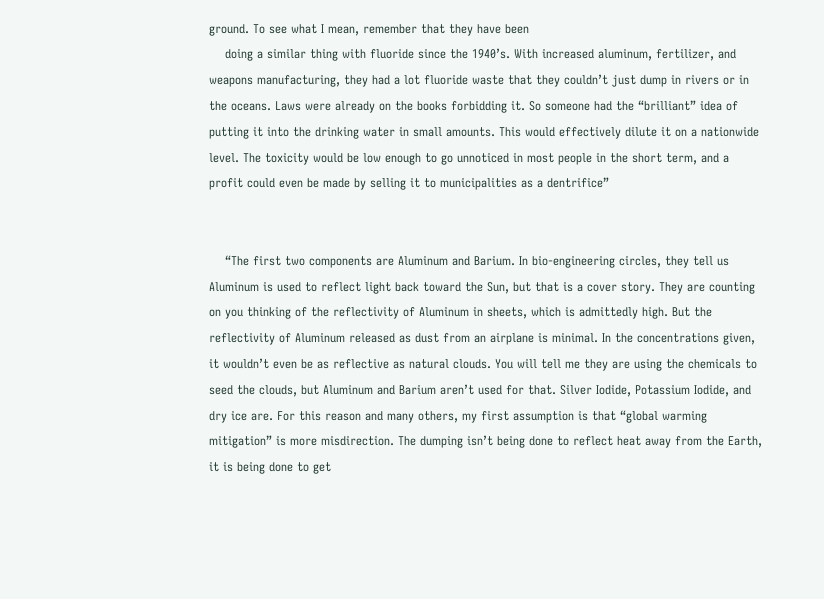ground. To see what I mean, remember that they have been
    doing a similar thing with fluoride since the 1940’s. With increased aluminum, fertilizer, and weapons manufacturing, they had a lot fluoride waste that they couldn’t just dump in rivers or in the oceans. Laws were already on the books forbidding it. So someone had the “brilliant” idea of putting it into the drinking water in small amounts. This would effectively dilute it on a nationwide level. The toxicity would be low enough to go unnoticed in most people in the short term, and a profit could even be made by selling it to municipalities as a dentrifice”


    “The first two components are Aluminum and Barium. In bio-engineering circles, they tell us Aluminum is used to reflect light back toward the Sun, but that is a cover story. They are counting on you thinking of the reflectivity of Aluminum in sheets, which is admittedly high. But the reflectivity of Aluminum released as dust from an airplane is minimal. In the concentrations given, it wouldn’t even be as reflective as natural clouds. You will tell me they are using the chemicals to seed the clouds, but Aluminum and Barium aren’t used for that. Silver Iodide, Potassium Iodide, and dry ice are. For this reason and many others, my first assumption is that “global warming mitigation” is more misdirection. The dumping isn’t being done to reflect heat away from the Earth, it is being done to get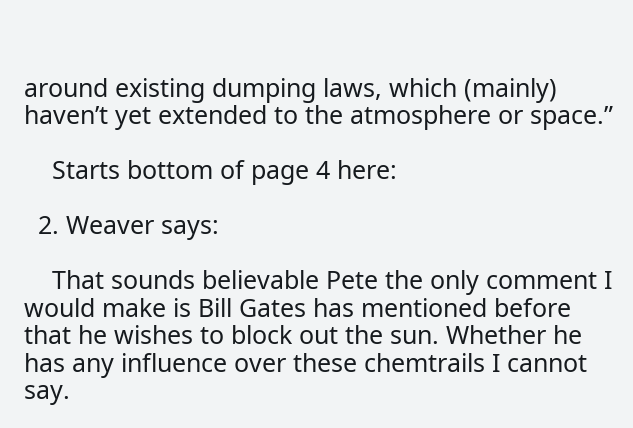around existing dumping laws, which (mainly) haven’t yet extended to the atmosphere or space.”

    Starts bottom of page 4 here:

  2. Weaver says:

    That sounds believable Pete the only comment I would make is Bill Gates has mentioned before that he wishes to block out the sun. Whether he has any influence over these chemtrails I cannot say.